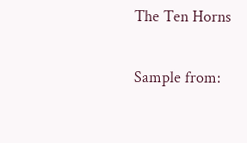The Ten Horns

Sample from: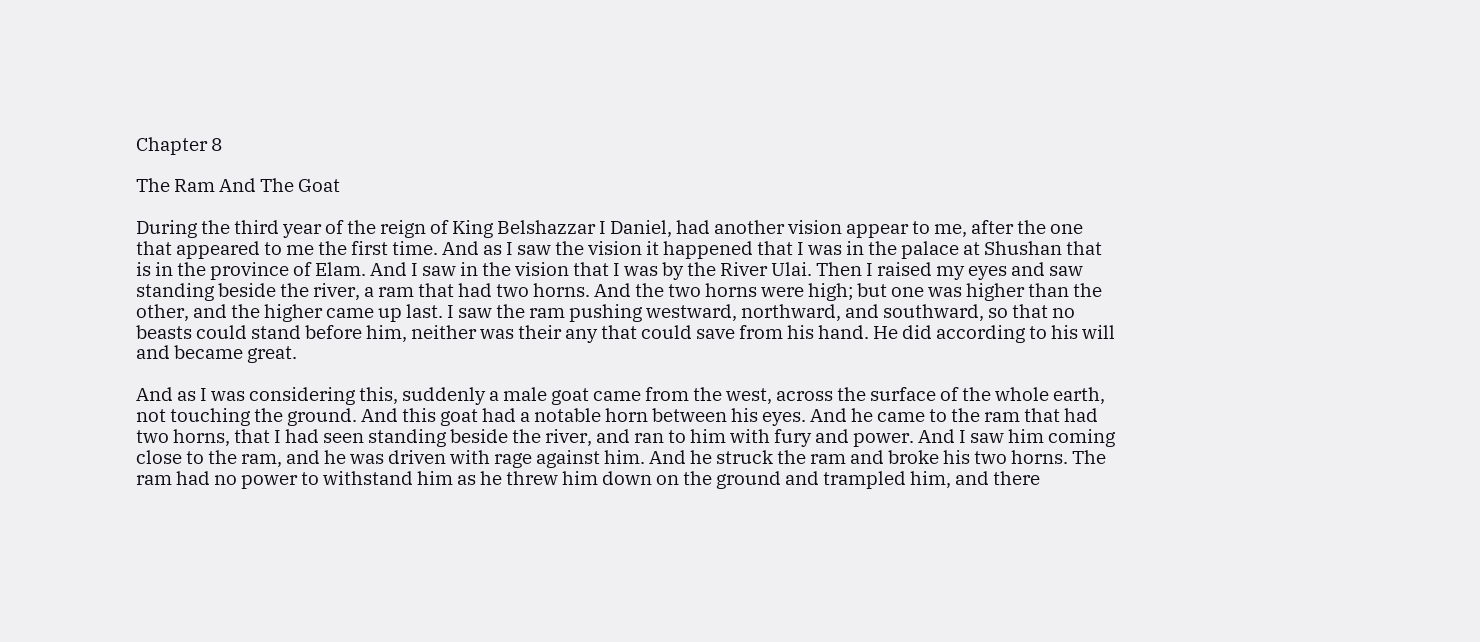Chapter 8

The Ram And The Goat

During the third year of the reign of King Belshazzar I Daniel, had another vision appear to me, after the one that appeared to me the first time. And as I saw the vision it happened that I was in the palace at Shushan that is in the province of Elam. And I saw in the vision that I was by the River Ulai. Then I raised my eyes and saw standing beside the river, a ram that had two horns. And the two horns were high; but one was higher than the other, and the higher came up last. I saw the ram pushing westward, northward, and southward, so that no beasts could stand before him, neither was their any that could save from his hand. He did according to his will and became great.

And as I was considering this, suddenly a male goat came from the west, across the surface of the whole earth, not touching the ground. And this goat had a notable horn between his eyes. And he came to the ram that had two horns, that I had seen standing beside the river, and ran to him with fury and power. And I saw him coming close to the ram, and he was driven with rage against him. And he struck the ram and broke his two horns. The ram had no power to withstand him as he threw him down on the ground and trampled him, and there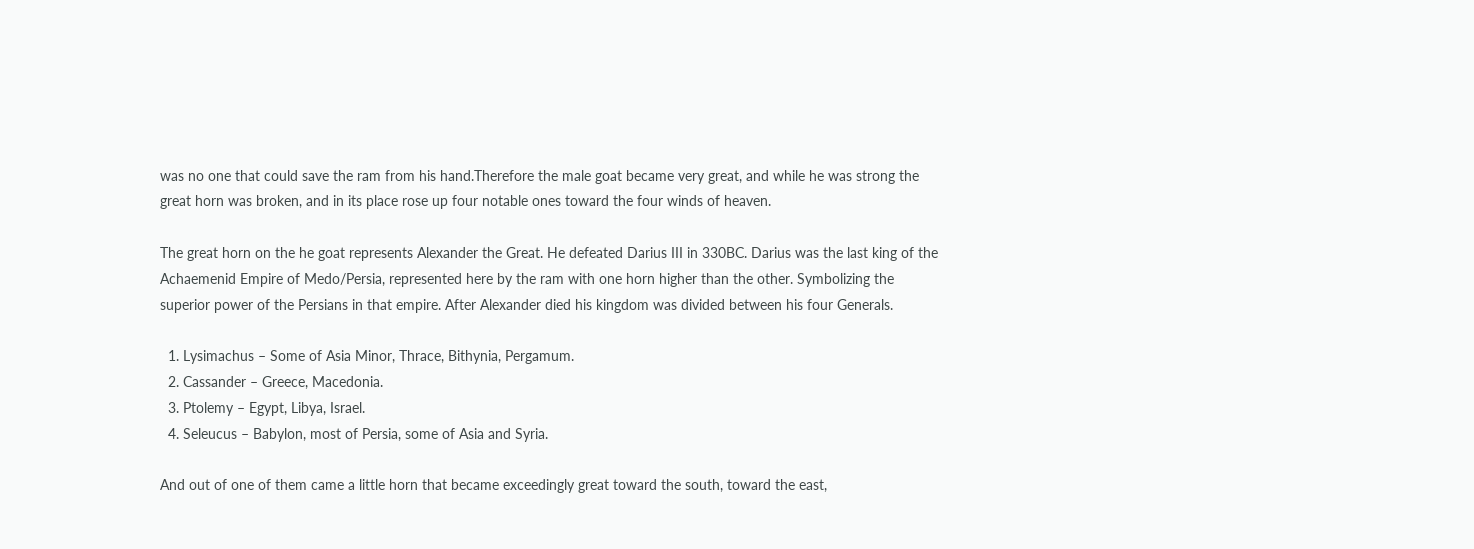was no one that could save the ram from his hand.Therefore the male goat became very great, and while he was strong the great horn was broken, and in its place rose up four notable ones toward the four winds of heaven.

The great horn on the he goat represents Alexander the Great. He defeated Darius III in 330BC. Darius was the last king of the Achaemenid Empire of Medo/Persia, represented here by the ram with one horn higher than the other. Symbolizing the superior power of the Persians in that empire. After Alexander died his kingdom was divided between his four Generals.

  1. Lysimachus – Some of Asia Minor, Thrace, Bithynia, Pergamum.
  2. Cassander – Greece, Macedonia.
  3. Ptolemy – Egypt, Libya, Israel.
  4. Seleucus – Babylon, most of Persia, some of Asia and Syria.

And out of one of them came a little horn that became exceedingly great toward the south, toward the east,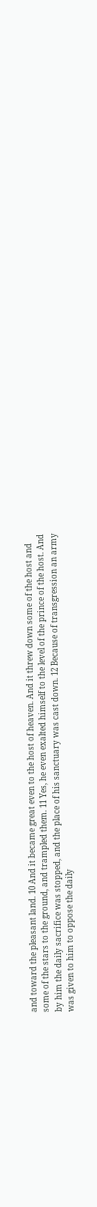and toward the pleasant land. 10 And it became great even to the host of heaven. And it threw down some of the host and some of the stars to the ground, and trampled them. 11 Yes, he even exalted himself to the level of the prince of the host. And by him the daily sacrifice was stopped, and the place of his sanctuary was cast down. 12 Because of transgression an army was given to him to oppose the daily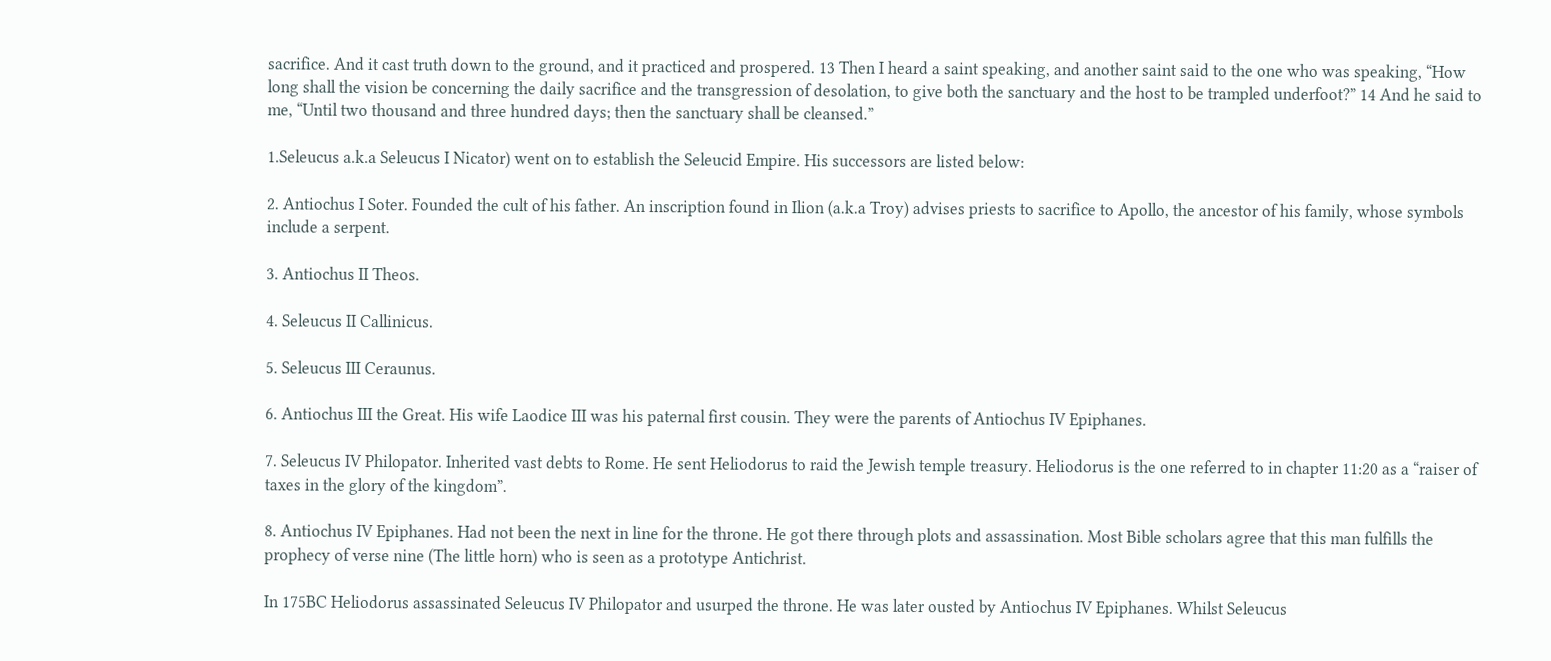sacrifice. And it cast truth down to the ground, and it practiced and prospered. 13 Then I heard a saint speaking, and another saint said to the one who was speaking, “How long shall the vision be concerning the daily sacrifice and the transgression of desolation, to give both the sanctuary and the host to be trampled underfoot?” 14 And he said to me, “Until two thousand and three hundred days; then the sanctuary shall be cleansed.”

1.Seleucus a.k.a Seleucus I Nicator) went on to establish the Seleucid Empire. His successors are listed below:

2. Antiochus I Soter. Founded the cult of his father. An inscription found in Ilion (a.k.a Troy) advises priests to sacrifice to Apollo, the ancestor of his family, whose symbols include a serpent.

3. Antiochus II Theos.

4. Seleucus II Callinicus.

5. Seleucus III Ceraunus.

6. Antiochus III the Great. His wife Laodice III was his paternal first cousin. They were the parents of Antiochus IV Epiphanes.

7. Seleucus IV Philopator. Inherited vast debts to Rome. He sent Heliodorus to raid the Jewish temple treasury. Heliodorus is the one referred to in chapter 11:20 as a “raiser of taxes in the glory of the kingdom”.

8. Antiochus IV Epiphanes. Had not been the next in line for the throne. He got there through plots and assassination. Most Bible scholars agree that this man fulfills the prophecy of verse nine (The little horn) who is seen as a prototype Antichrist.

In 175BC Heliodorus assassinated Seleucus IV Philopator and usurped the throne. He was later ousted by Antiochus IV Epiphanes. Whilst Seleucus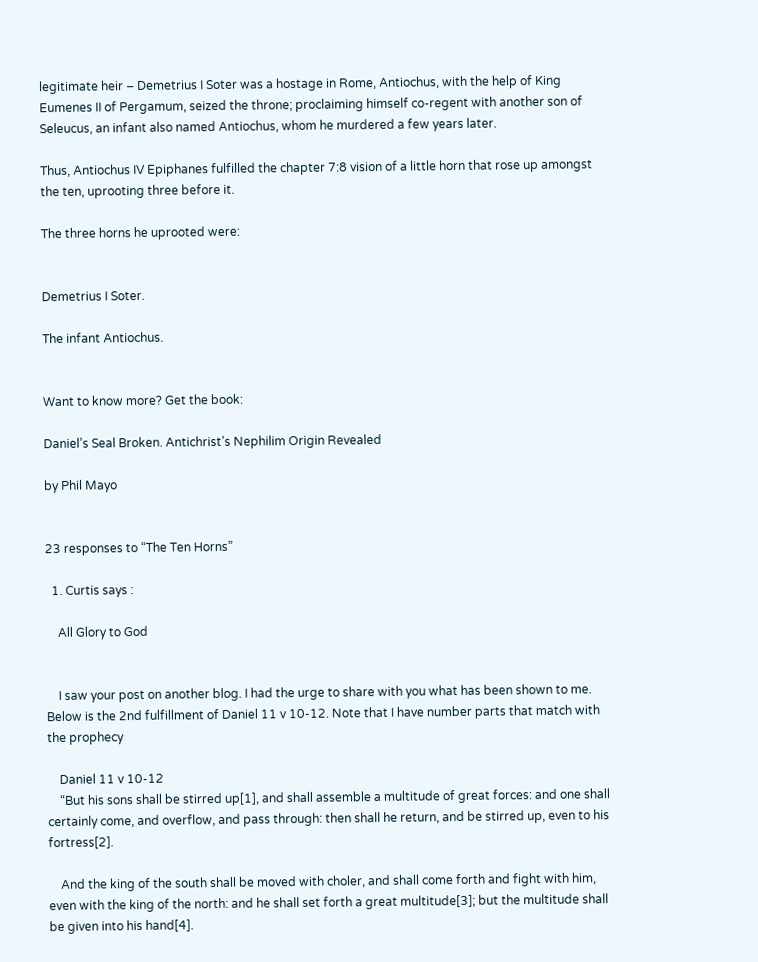legitimate heir – Demetrius I Soter was a hostage in Rome, Antiochus, with the help of King Eumenes II of Pergamum, seized the throne; proclaiming himself co-regent with another son of Seleucus, an infant also named Antiochus, whom he murdered a few years later.

Thus, Antiochus IV Epiphanes fulfilled the chapter 7:8 vision of a little horn that rose up amongst the ten, uprooting three before it.

The three horns he uprooted were:


Demetrius I Soter.

The infant Antiochus.


Want to know more? Get the book:

Daniel’s Seal Broken. Antichrist’s Nephilim Origin Revealed

by Phil Mayo


23 responses to “The Ten Horns”

  1. Curtis says :

    All Glory to God


    I saw your post on another blog. I had the urge to share with you what has been shown to me. Below is the 2nd fulfillment of Daniel 11 v 10-12. Note that I have number parts that match with the prophecy

    Daniel 11 v 10-12
    “But his sons shall be stirred up[1], and shall assemble a multitude of great forces: and one shall certainly come, and overflow, and pass through: then shall he return, and be stirred up, even to his fortress[2].

    And the king of the south shall be moved with choler, and shall come forth and fight with him, even with the king of the north: and he shall set forth a great multitude[3]; but the multitude shall be given into his hand[4].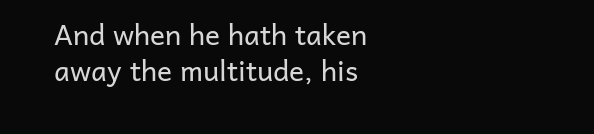And when he hath taken away the multitude, his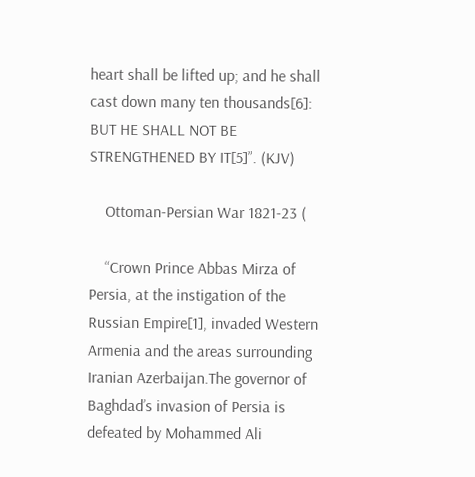heart shall be lifted up; and he shall cast down many ten thousands[6]: BUT HE SHALL NOT BE STRENGTHENED BY IT[5]”. (KJV)

    Ottoman-Persian War 1821-23 (

    “Crown Prince Abbas Mirza of Persia, at the instigation of the Russian Empire[1], invaded Western Armenia and the areas surrounding Iranian Azerbaijan.The governor of Baghdad’s invasion of Persia is defeated by Mohammed Ali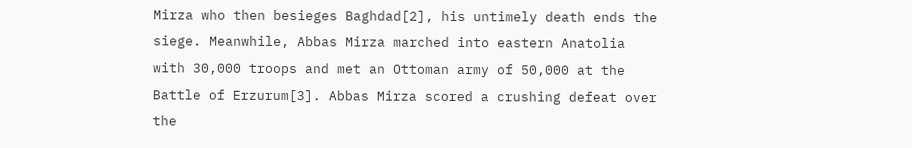Mirza who then besieges Baghdad[2], his untimely death ends the siege. Meanwhile, Abbas Mirza marched into eastern Anatolia with 30,000 troops and met an Ottoman army of 50,000 at the Battle of Erzurum[3]. Abbas Mirza scored a crushing defeat over the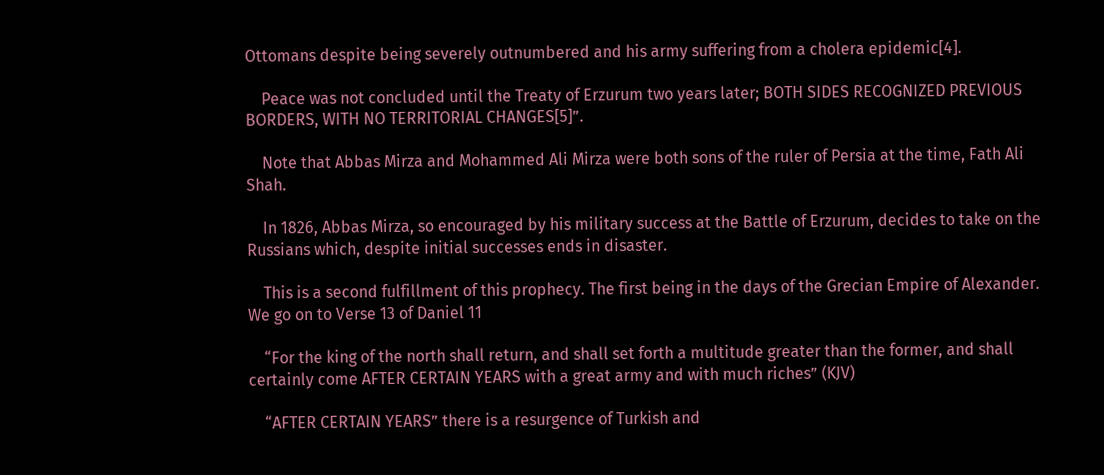Ottomans despite being severely outnumbered and his army suffering from a cholera epidemic[4].

    Peace was not concluded until the Treaty of Erzurum two years later; BOTH SIDES RECOGNIZED PREVIOUS BORDERS, WITH NO TERRITORIAL CHANGES[5]”.

    Note that Abbas Mirza and Mohammed Ali Mirza were both sons of the ruler of Persia at the time, Fath Ali Shah.

    In 1826, Abbas Mirza, so encouraged by his military success at the Battle of Erzurum, decides to take on the Russians which, despite initial successes ends in disaster.

    This is a second fulfillment of this prophecy. The first being in the days of the Grecian Empire of Alexander. We go on to Verse 13 of Daniel 11

    “For the king of the north shall return, and shall set forth a multitude greater than the former, and shall certainly come AFTER CERTAIN YEARS with a great army and with much riches” (KJV)

    “AFTER CERTAIN YEARS” there is a resurgence of Turkish and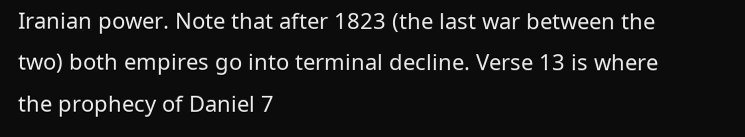Iranian power. Note that after 1823 (the last war between the two) both empires go into terminal decline. Verse 13 is where the prophecy of Daniel 7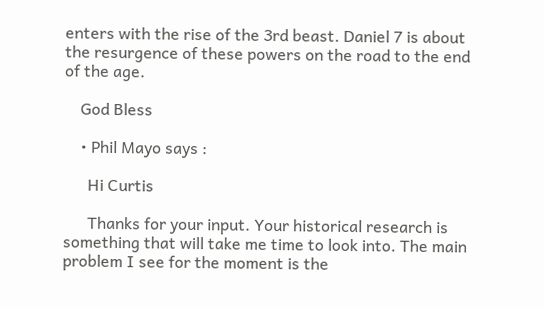enters with the rise of the 3rd beast. Daniel 7 is about the resurgence of these powers on the road to the end of the age.

    God Bless

    • Phil Mayo says :

      Hi Curtis

      Thanks for your input. Your historical research is something that will take me time to look into. The main problem I see for the moment is the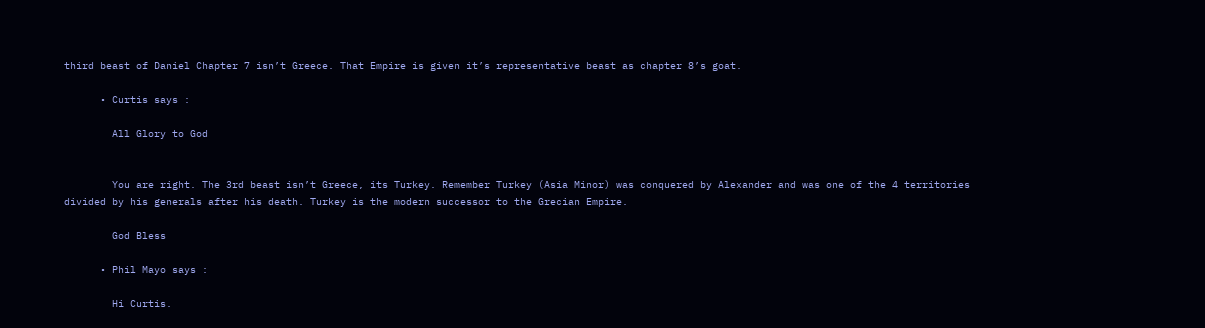third beast of Daniel Chapter 7 isn’t Greece. That Empire is given it’s representative beast as chapter 8’s goat.

      • Curtis says :

        All Glory to God


        You are right. The 3rd beast isn’t Greece, its Turkey. Remember Turkey (Asia Minor) was conquered by Alexander and was one of the 4 territories divided by his generals after his death. Turkey is the modern successor to the Grecian Empire.

        God Bless

      • Phil Mayo says :

        Hi Curtis.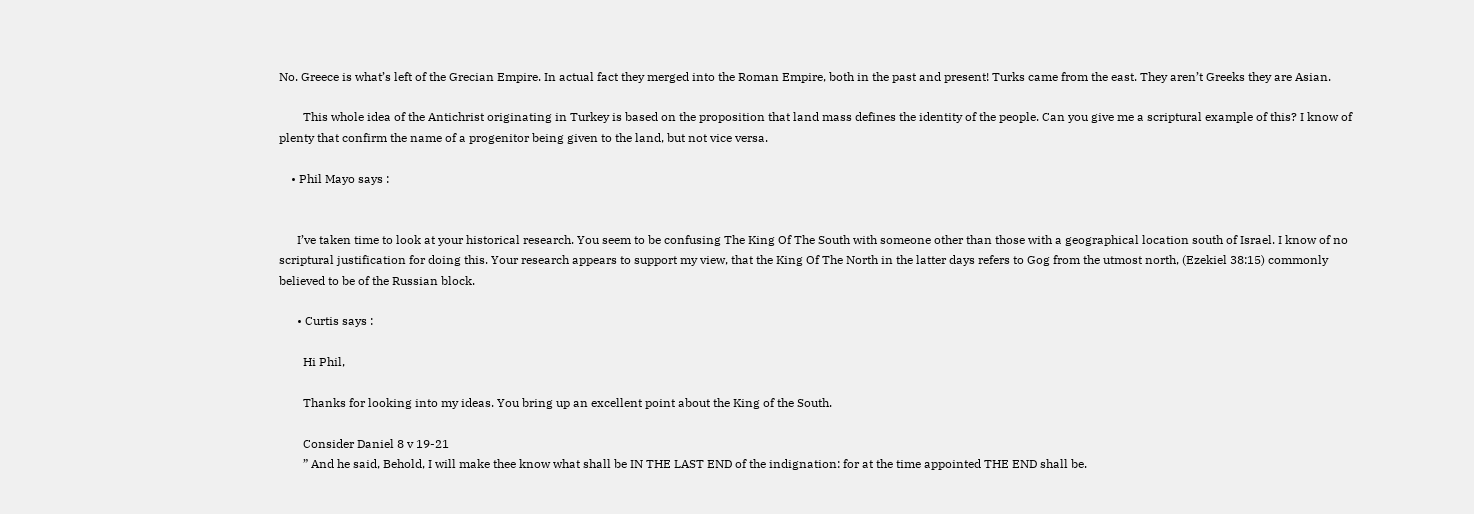No. Greece is what’s left of the Grecian Empire. In actual fact they merged into the Roman Empire, both in the past and present! Turks came from the east. They aren’t Greeks they are Asian.

        This whole idea of the Antichrist originating in Turkey is based on the proposition that land mass defines the identity of the people. Can you give me a scriptural example of this? I know of plenty that confirm the name of a progenitor being given to the land, but not vice versa.

    • Phil Mayo says :


      I’ve taken time to look at your historical research. You seem to be confusing The King Of The South with someone other than those with a geographical location south of Israel. I know of no scriptural justification for doing this. Your research appears to support my view, that the King Of The North in the latter days refers to Gog from the utmost north, (Ezekiel 38:15) commonly believed to be of the Russian block.

      • Curtis says :

        Hi Phil,

        Thanks for looking into my ideas. You bring up an excellent point about the King of the South.

        Consider Daniel 8 v 19-21
        ” And he said, Behold, I will make thee know what shall be IN THE LAST END of the indignation: for at the time appointed THE END shall be.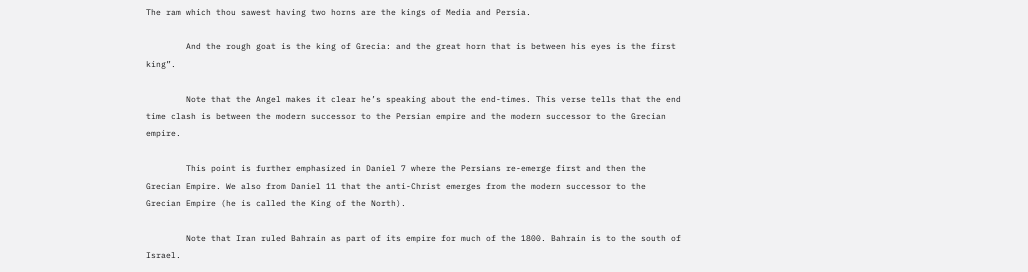The ram which thou sawest having two horns are the kings of Media and Persia.

        And the rough goat is the king of Grecia: and the great horn that is between his eyes is the first king”.

        Note that the Angel makes it clear he’s speaking about the end-times. This verse tells that the end time clash is between the modern successor to the Persian empire and the modern successor to the Grecian empire.

        This point is further emphasized in Daniel 7 where the Persians re-emerge first and then the Grecian Empire. We also from Daniel 11 that the anti-Christ emerges from the modern successor to the Grecian Empire (he is called the King of the North).

        Note that Iran ruled Bahrain as part of its empire for much of the 1800. Bahrain is to the south of Israel.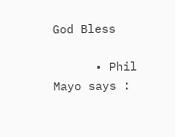God Bless

      • Phil Mayo says :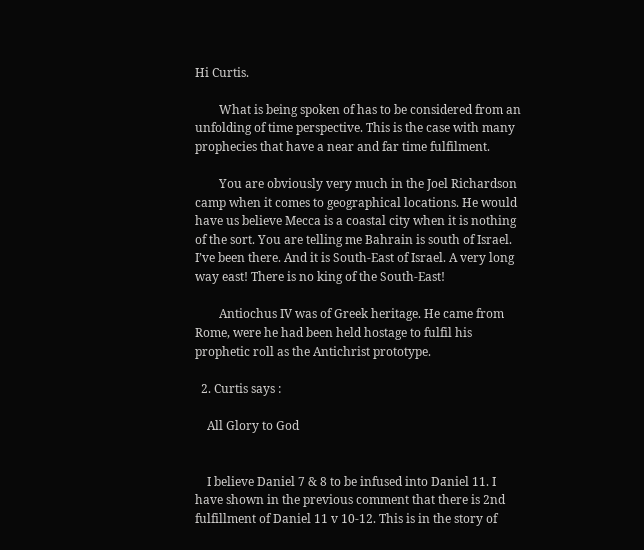Hi Curtis.

        What is being spoken of has to be considered from an unfolding of time perspective. This is the case with many prophecies that have a near and far time fulfilment.

        You are obviously very much in the Joel Richardson camp when it comes to geographical locations. He would have us believe Mecca is a coastal city when it is nothing of the sort. You are telling me Bahrain is south of Israel. I’ve been there. And it is South-East of Israel. A very long way east! There is no king of the South-East!

        Antiochus IV was of Greek heritage. He came from Rome, were he had been held hostage to fulfil his prophetic roll as the Antichrist prototype.

  2. Curtis says :

    All Glory to God


    I believe Daniel 7 & 8 to be infused into Daniel 11. I have shown in the previous comment that there is 2nd fulfillment of Daniel 11 v 10-12. This is in the story of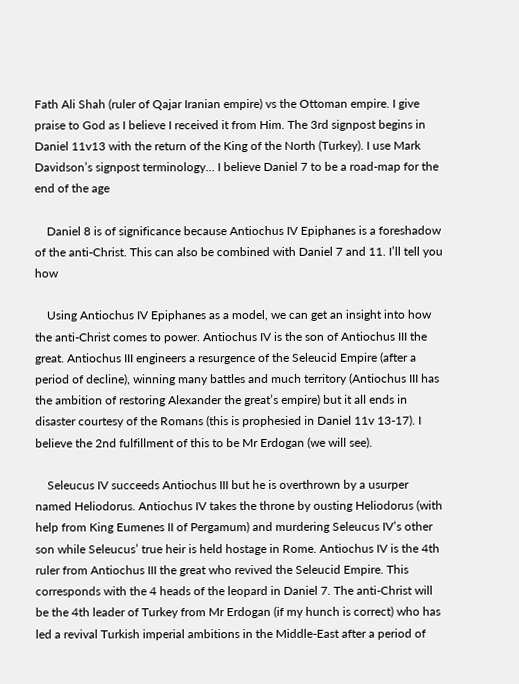Fath Ali Shah (ruler of Qajar Iranian empire) vs the Ottoman empire. I give praise to God as I believe I received it from Him. The 3rd signpost begins in Daniel 11v13 with the return of the King of the North (Turkey). I use Mark Davidson’s signpost terminology… I believe Daniel 7 to be a road-map for the end of the age

    Daniel 8 is of significance because Antiochus IV Epiphanes is a foreshadow of the anti-Christ. This can also be combined with Daniel 7 and 11. I’ll tell you how

    Using Antiochus IV Epiphanes as a model, we can get an insight into how the anti-Christ comes to power. Antiochus IV is the son of Antiochus III the great. Antiochus III engineers a resurgence of the Seleucid Empire (after a period of decline), winning many battles and much territory (Antiochus III has the ambition of restoring Alexander the great’s empire) but it all ends in disaster courtesy of the Romans (this is prophesied in Daniel 11v 13-17). I believe the 2nd fulfillment of this to be Mr Erdogan (we will see).

    Seleucus IV succeeds Antiochus III but he is overthrown by a usurper named Heliodorus. Antiochus IV takes the throne by ousting Heliodorus (with help from King Eumenes II of Pergamum) and murdering Seleucus IV’s other son while Seleucus’ true heir is held hostage in Rome. Antiochus IV is the 4th ruler from Antiochus III the great who revived the Seleucid Empire. This corresponds with the 4 heads of the leopard in Daniel 7. The anti-Christ will be the 4th leader of Turkey from Mr Erdogan (if my hunch is correct) who has led a revival Turkish imperial ambitions in the Middle-East after a period of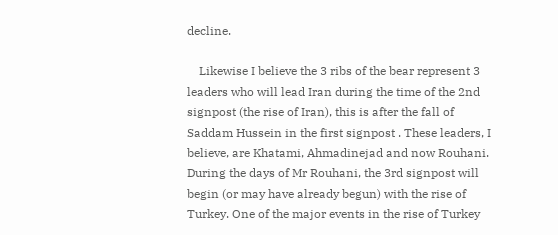decline.

    Likewise I believe the 3 ribs of the bear represent 3 leaders who will lead Iran during the time of the 2nd signpost (the rise of Iran), this is after the fall of Saddam Hussein in the first signpost . These leaders, I believe, are Khatami, Ahmadinejad and now Rouhani. During the days of Mr Rouhani, the 3rd signpost will begin (or may have already begun) with the rise of Turkey. One of the major events in the rise of Turkey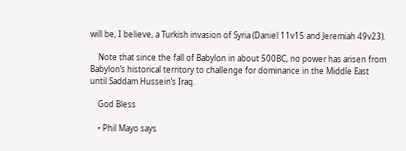will be, I believe, a Turkish invasion of Syria (Daniel 11v15 and Jeremiah 49v23).

    Note that since the fall of Babylon in about 500BC, no power has arisen from Babylon’s historical territory to challenge for dominance in the Middle East until Saddam Hussein’s Iraq.

    God Bless

    • Phil Mayo says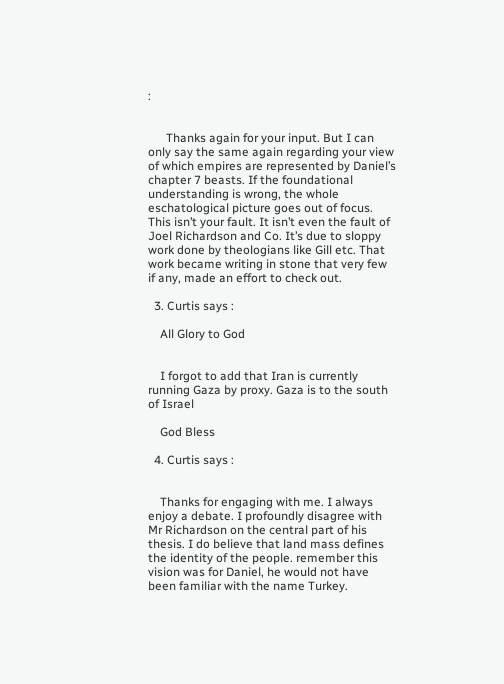:


      Thanks again for your input. But I can only say the same again regarding your view of which empires are represented by Daniel’s chapter 7 beasts. If the foundational understanding is wrong, the whole eschatological picture goes out of focus. This isn’t your fault. It isn’t even the fault of Joel Richardson and Co. It’s due to sloppy work done by theologians like Gill etc. That work became writing in stone that very few if any, made an effort to check out.

  3. Curtis says :

    All Glory to God


    I forgot to add that Iran is currently running Gaza by proxy. Gaza is to the south of Israel

    God Bless

  4. Curtis says :


    Thanks for engaging with me. I always enjoy a debate. I profoundly disagree with Mr Richardson on the central part of his thesis. I do believe that land mass defines the identity of the people. remember this vision was for Daniel, he would not have been familiar with the name Turkey.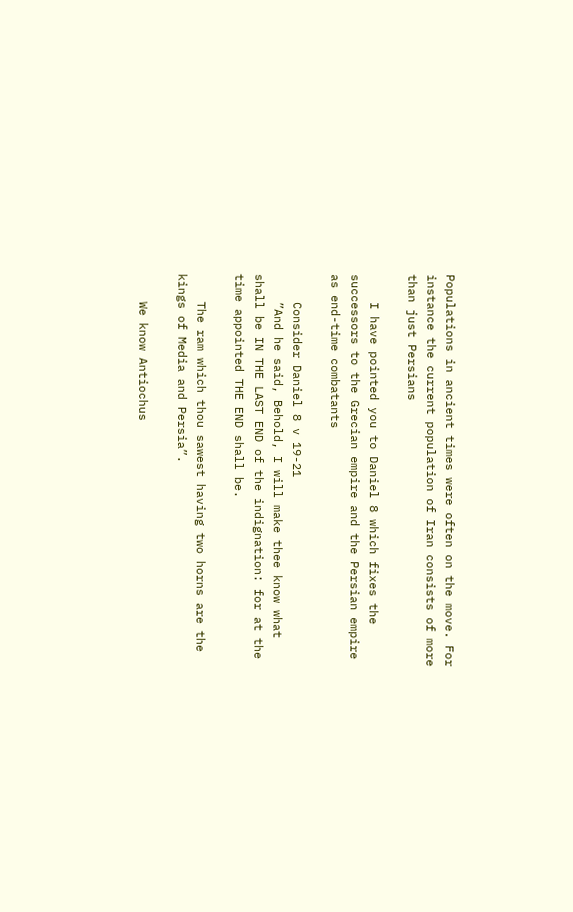Populations in ancient times were often on the move. For instance the current population of Iran consists of more than just Persians

    I have pointed you to Daniel 8 which fixes the successors to the Grecian empire and the Persian empire as end-time combatants

    Consider Daniel 8 v 19-21
    ”And he said, Behold, I will make thee know what shall be IN THE LAST END of the indignation: for at the time appointed THE END shall be.

    The ram which thou sawest having two horns are the kings of Media and Persia”.

    We know Antiochus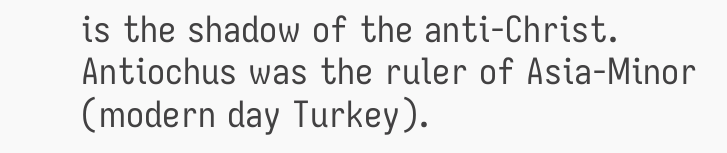is the shadow of the anti-Christ. Antiochus was the ruler of Asia-Minor (modern day Turkey).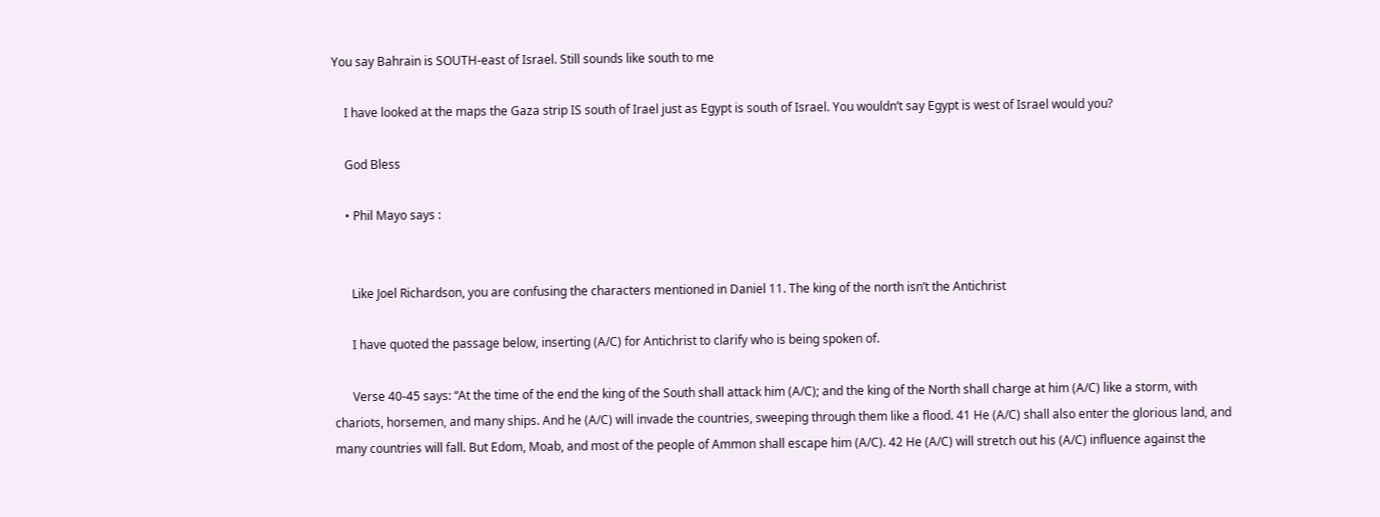You say Bahrain is SOUTH-east of Israel. Still sounds like south to me

    I have looked at the maps the Gaza strip IS south of Irael just as Egypt is south of Israel. You wouldn’t say Egypt is west of Israel would you?

    God Bless

    • Phil Mayo says :


      Like Joel Richardson, you are confusing the characters mentioned in Daniel 11. The king of the north isn’t the Antichrist

      I have quoted the passage below, inserting (A/C) for Antichrist to clarify who is being spoken of.

      Verse 40-45 says: “At the time of the end the king of the South shall attack him (A/C); and the king of the North shall charge at him (A/C) like a storm, with chariots, horsemen, and many ships. And he (A/C) will invade the countries, sweeping through them like a flood. 41 He (A/C) shall also enter the glorious land, and many countries will fall. But Edom, Moab, and most of the people of Ammon shall escape him (A/C). 42 He (A/C) will stretch out his (A/C) influence against the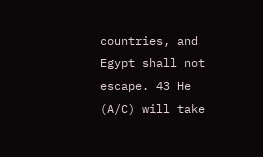countries, and Egypt shall not escape. 43 He (A/C) will take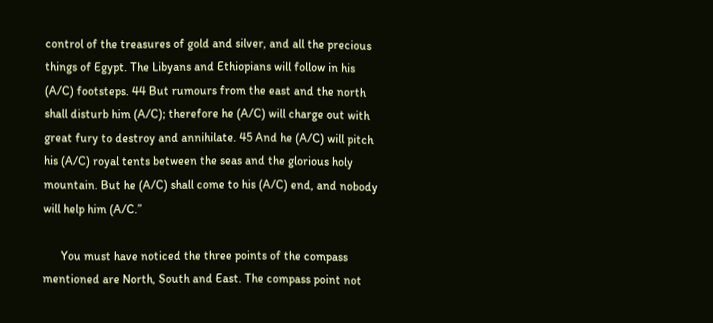control of the treasures of gold and silver, and all the precious things of Egypt. The Libyans and Ethiopians will follow in his (A/C) footsteps. 44 But rumours from the east and the north shall disturb him (A/C); therefore he (A/C) will charge out with great fury to destroy and annihilate. 45 And he (A/C) will pitch his (A/C) royal tents between the seas and the glorious holy mountain. But he (A/C) shall come to his (A/C) end, and nobody will help him (A/C.”

      You must have noticed the three points of the compass mentioned are North, South and East. The compass point not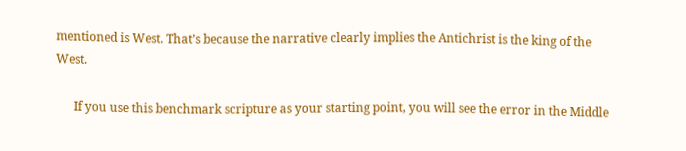mentioned is West. That’s because the narrative clearly implies the Antichrist is the king of the West.

      If you use this benchmark scripture as your starting point, you will see the error in the Middle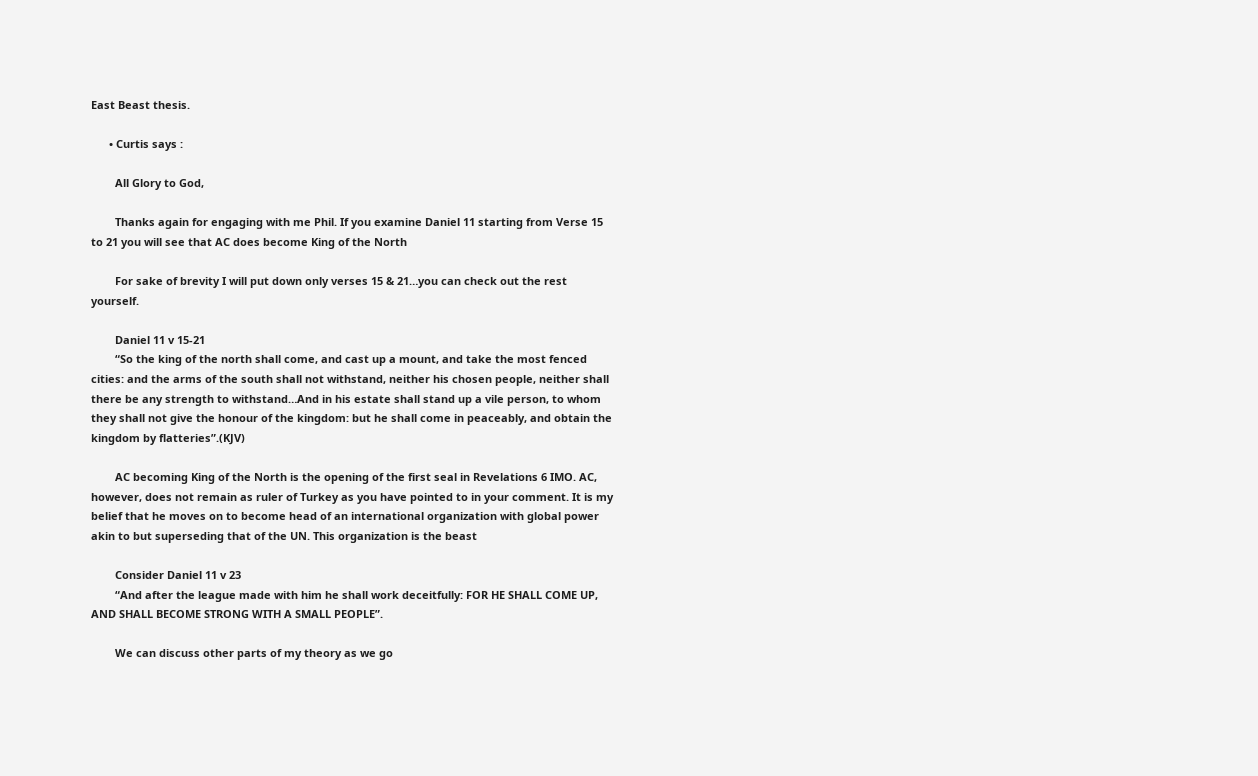East Beast thesis.

      • Curtis says :

        All Glory to God,

        Thanks again for engaging with me Phil. If you examine Daniel 11 starting from Verse 15 to 21 you will see that AC does become King of the North

        For sake of brevity I will put down only verses 15 & 21…you can check out the rest yourself.

        Daniel 11 v 15-21
        “So the king of the north shall come, and cast up a mount, and take the most fenced cities: and the arms of the south shall not withstand, neither his chosen people, neither shall there be any strength to withstand…And in his estate shall stand up a vile person, to whom they shall not give the honour of the kingdom: but he shall come in peaceably, and obtain the kingdom by flatteries”.(KJV)

        AC becoming King of the North is the opening of the first seal in Revelations 6 IMO. AC, however, does not remain as ruler of Turkey as you have pointed to in your comment. It is my belief that he moves on to become head of an international organization with global power akin to but superseding that of the UN. This organization is the beast

        Consider Daniel 11 v 23
        “And after the league made with him he shall work deceitfully: FOR HE SHALL COME UP, AND SHALL BECOME STRONG WITH A SMALL PEOPLE”.

        We can discuss other parts of my theory as we go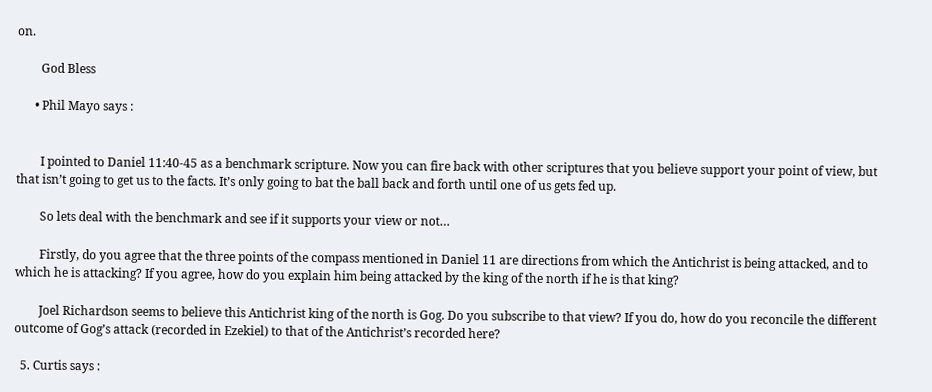on.

        God Bless

      • Phil Mayo says :


        I pointed to Daniel 11:40-45 as a benchmark scripture. Now you can fire back with other scriptures that you believe support your point of view, but that isn’t going to get us to the facts. It’s only going to bat the ball back and forth until one of us gets fed up.

        So lets deal with the benchmark and see if it supports your view or not…

        Firstly, do you agree that the three points of the compass mentioned in Daniel 11 are directions from which the Antichrist is being attacked, and to which he is attacking? If you agree, how do you explain him being attacked by the king of the north if he is that king?

        Joel Richardson seems to believe this Antichrist king of the north is Gog. Do you subscribe to that view? If you do, how do you reconcile the different outcome of Gog’s attack (recorded in Ezekiel) to that of the Antichrist’s recorded here?

  5. Curtis says :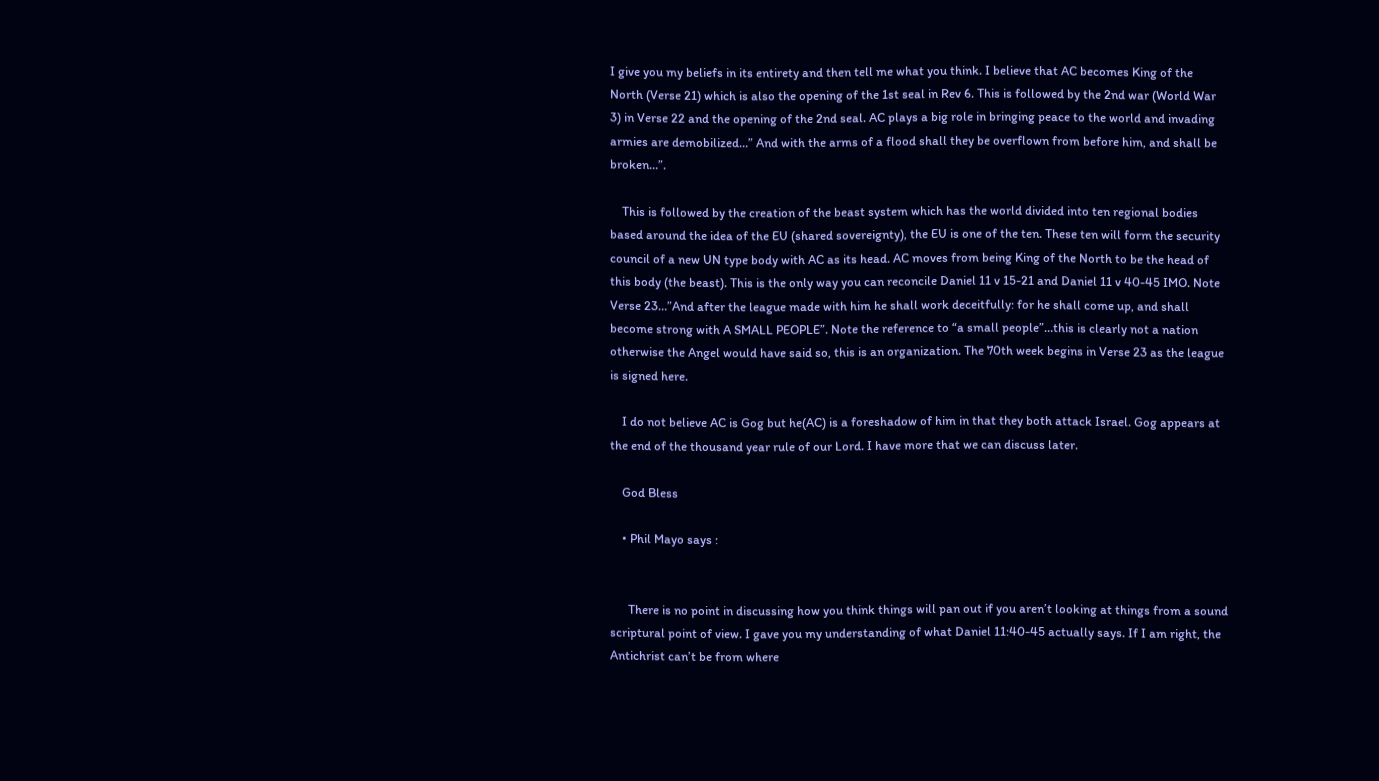I give you my beliefs in its entirety and then tell me what you think. I believe that AC becomes King of the North (Verse 21) which is also the opening of the 1st seal in Rev 6. This is followed by the 2nd war (World War 3) in Verse 22 and the opening of the 2nd seal. AC plays a big role in bringing peace to the world and invading armies are demobilized…” And with the arms of a flood shall they be overflown from before him, and shall be broken…”.

    This is followed by the creation of the beast system which has the world divided into ten regional bodies based around the idea of the EU (shared sovereignty), the EU is one of the ten. These ten will form the security council of a new UN type body with AC as its head. AC moves from being King of the North to be the head of this body (the beast). This is the only way you can reconcile Daniel 11 v 15-21 and Daniel 11 v 40-45 IMO. Note Verse 23…”And after the league made with him he shall work deceitfully: for he shall come up, and shall become strong with A SMALL PEOPLE”. Note the reference to “a small people”…this is clearly not a nation otherwise the Angel would have said so, this is an organization. The 70th week begins in Verse 23 as the league is signed here.

    I do not believe AC is Gog but he(AC) is a foreshadow of him in that they both attack Israel. Gog appears at the end of the thousand year rule of our Lord. I have more that we can discuss later.

    God Bless

    • Phil Mayo says :


      There is no point in discussing how you think things will pan out if you aren’t looking at things from a sound scriptural point of view. I gave you my understanding of what Daniel 11:40-45 actually says. If I am right, the Antichrist can’t be from where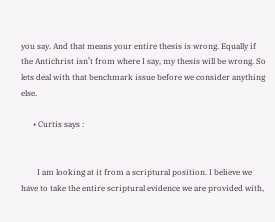you say. And that means your entire thesis is wrong. Equally if the Antichrist isn’t from where I say, my thesis will be wrong. So lets deal with that benchmark issue before we consider anything else.

      • Curtis says :


        I am looking at it from a scriptural position. I believe we have to take the entire scriptural evidence we are provided with,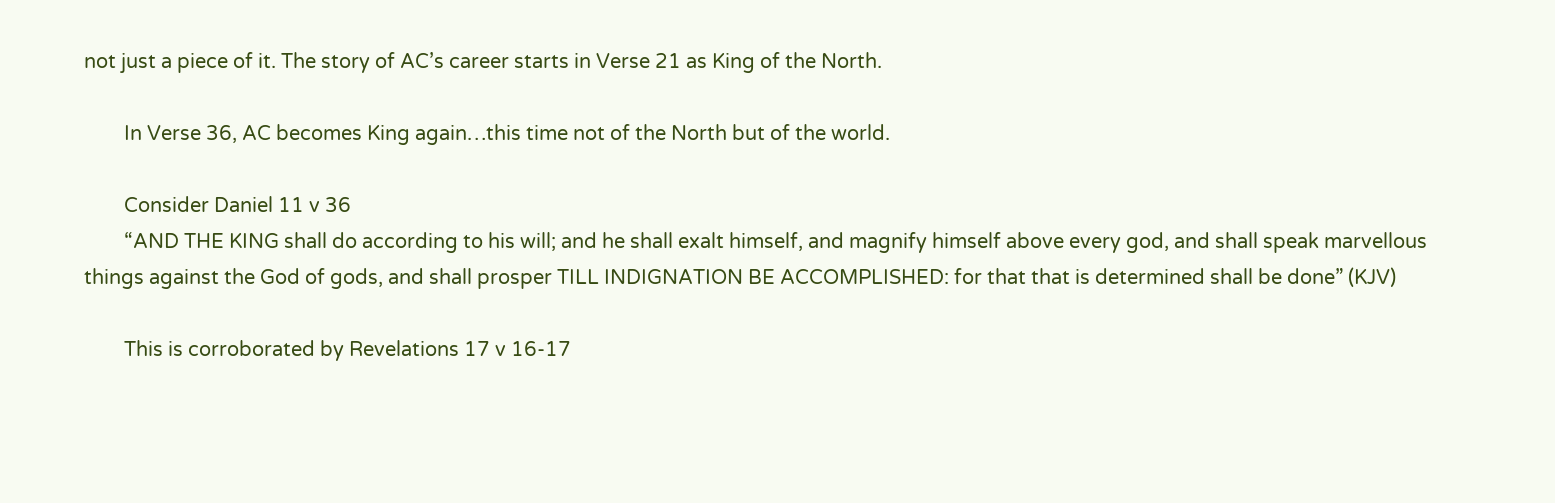not just a piece of it. The story of AC’s career starts in Verse 21 as King of the North.

        In Verse 36, AC becomes King again…this time not of the North but of the world.

        Consider Daniel 11 v 36
        “AND THE KING shall do according to his will; and he shall exalt himself, and magnify himself above every god, and shall speak marvellous things against the God of gods, and shall prosper TILL INDIGNATION BE ACCOMPLISHED: for that that is determined shall be done” (KJV)

        This is corroborated by Revelations 17 v 16-17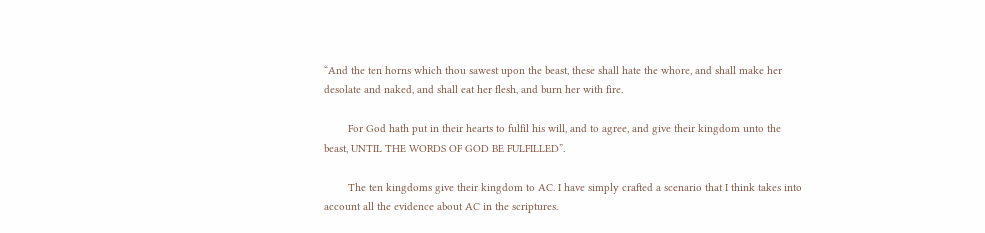“And the ten horns which thou sawest upon the beast, these shall hate the whore, and shall make her desolate and naked, and shall eat her flesh, and burn her with fire.

        For God hath put in their hearts to fulfil his will, and to agree, and give their kingdom unto the beast, UNTIL THE WORDS OF GOD BE FULFILLED”.

        The ten kingdoms give their kingdom to AC. I have simply crafted a scenario that I think takes into account all the evidence about AC in the scriptures.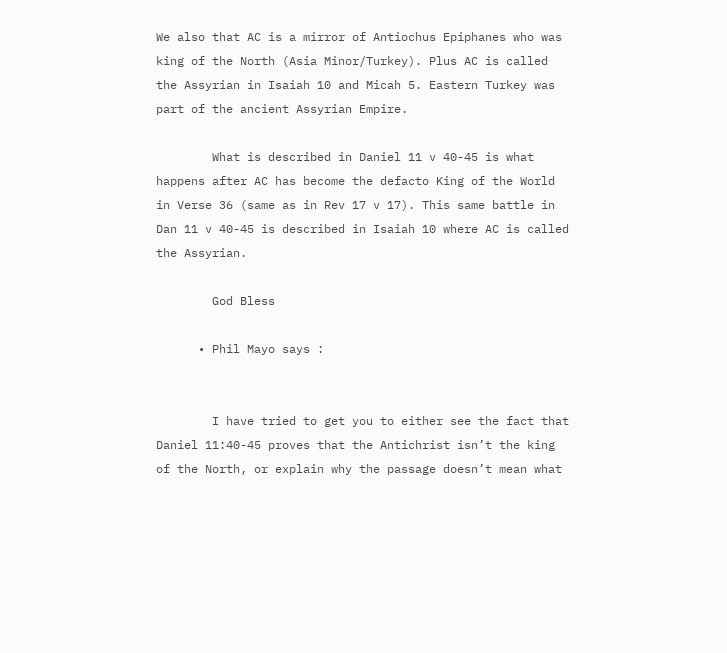We also that AC is a mirror of Antiochus Epiphanes who was king of the North (Asia Minor/Turkey). Plus AC is called the Assyrian in Isaiah 10 and Micah 5. Eastern Turkey was part of the ancient Assyrian Empire.

        What is described in Daniel 11 v 40-45 is what happens after AC has become the defacto King of the World in Verse 36 (same as in Rev 17 v 17). This same battle in Dan 11 v 40-45 is described in Isaiah 10 where AC is called the Assyrian.

        God Bless

      • Phil Mayo says :


        I have tried to get you to either see the fact that Daniel 11:40-45 proves that the Antichrist isn’t the king of the North, or explain why the passage doesn’t mean what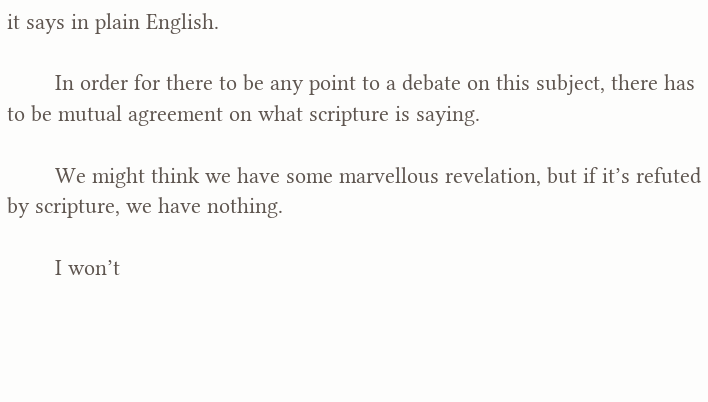it says in plain English.

        In order for there to be any point to a debate on this subject, there has to be mutual agreement on what scripture is saying.

        We might think we have some marvellous revelation, but if it’s refuted by scripture, we have nothing.

        I won’t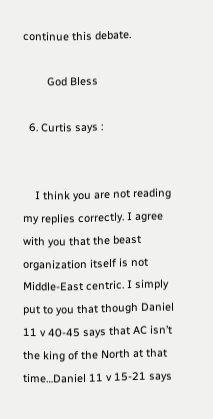continue this debate.

        God Bless

  6. Curtis says :


    I think you are not reading my replies correctly. I agree with you that the beast organization itself is not Middle-East centric. I simply put to you that though Daniel 11 v 40-45 says that AC isn’t the king of the North at that time…Daniel 11 v 15-21 says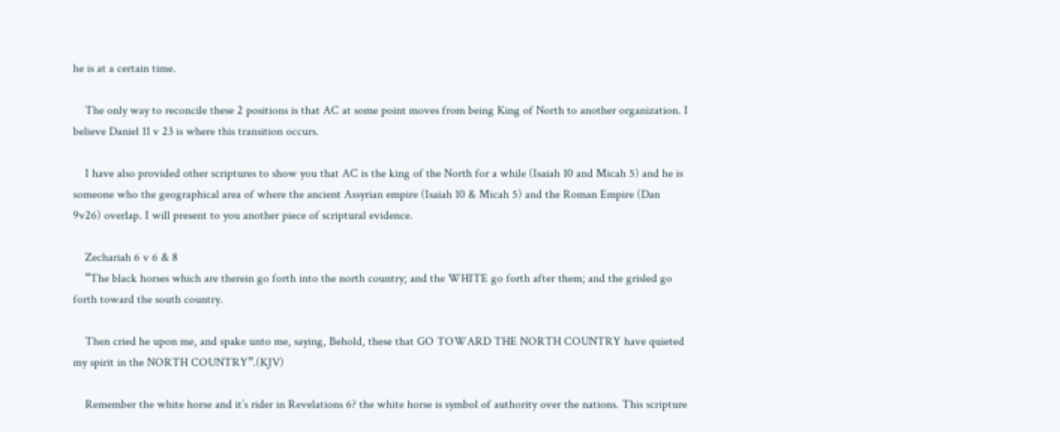he is at a certain time.

    The only way to reconcile these 2 positions is that AC at some point moves from being King of North to another organization. I believe Daniel 11 v 23 is where this transition occurs.

    I have also provided other scriptures to show you that AC is the king of the North for a while (Isaiah 10 and Micah 5) and he is someone who the geographical area of where the ancient Assyrian empire (Isaiah 10 & Micah 5) and the Roman Empire (Dan 9v26) overlap. I will present to you another piece of scriptural evidence.

    Zechariah 6 v 6 & 8
    “The black horses which are therein go forth into the north country; and the WHITE go forth after them; and the grisled go forth toward the south country.

    Then cried he upon me, and spake unto me, saying, Behold, these that GO TOWARD THE NORTH COUNTRY have quieted my spirit in the NORTH COUNTRY”.(KJV)

    Remember the white horse and it’s rider in Revelations 6? the white horse is symbol of authority over the nations. This scripture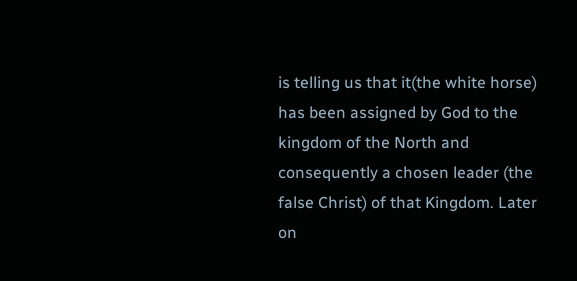is telling us that it(the white horse) has been assigned by God to the kingdom of the North and consequently a chosen leader (the false Christ) of that Kingdom. Later on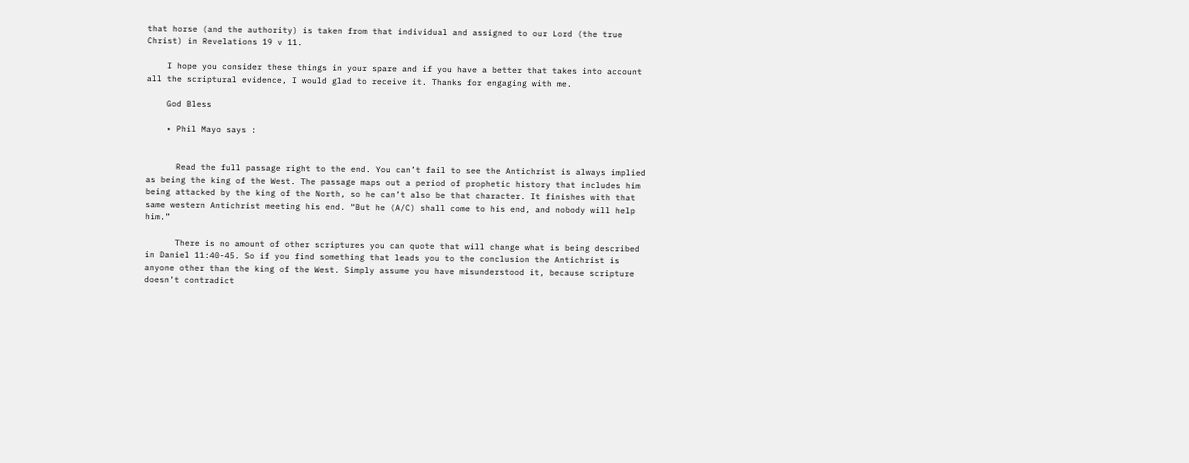that horse (and the authority) is taken from that individual and assigned to our Lord (the true Christ) in Revelations 19 v 11.

    I hope you consider these things in your spare and if you have a better that takes into account all the scriptural evidence, I would glad to receive it. Thanks for engaging with me.

    God Bless

    • Phil Mayo says :


      Read the full passage right to the end. You can’t fail to see the Antichrist is always implied as being the king of the West. The passage maps out a period of prophetic history that includes him being attacked by the king of the North, so he can’t also be that character. It finishes with that same western Antichrist meeting his end. “But he (A/C) shall come to his end, and nobody will help him.”

      There is no amount of other scriptures you can quote that will change what is being described in Daniel 11:40-45. So if you find something that leads you to the conclusion the Antichrist is anyone other than the king of the West. Simply assume you have misunderstood it, because scripture doesn’t contradict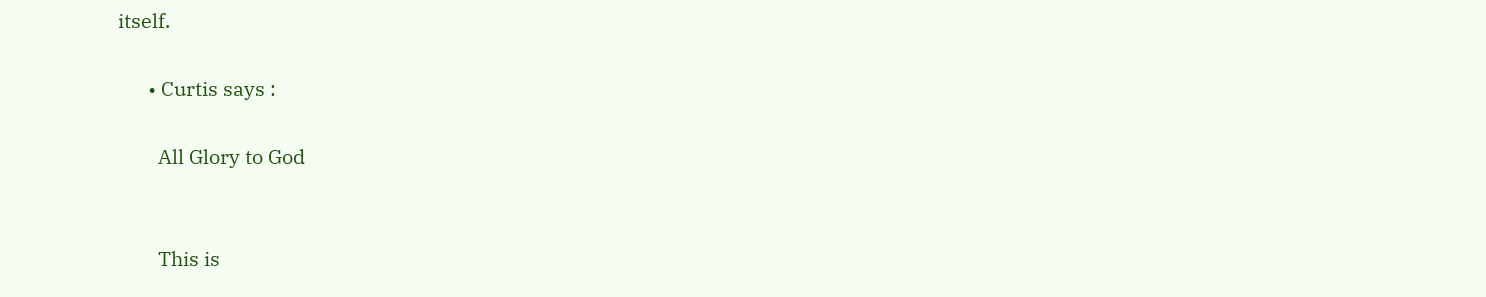itself.

      • Curtis says :

        All Glory to God


        This is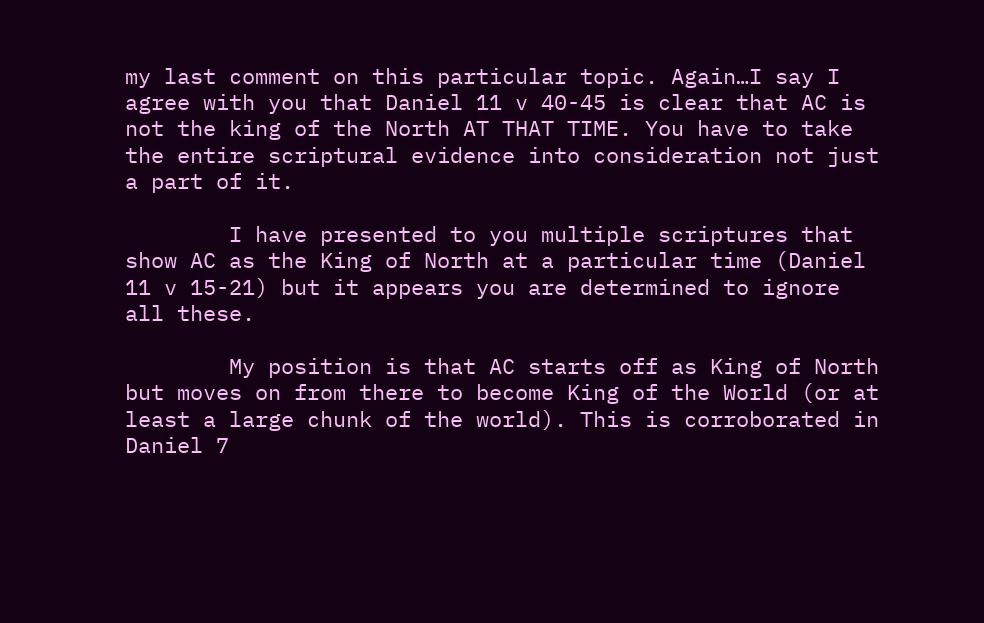my last comment on this particular topic. Again…I say I agree with you that Daniel 11 v 40-45 is clear that AC is not the king of the North AT THAT TIME. You have to take the entire scriptural evidence into consideration not just a part of it.

        I have presented to you multiple scriptures that show AC as the King of North at a particular time (Daniel 11 v 15-21) but it appears you are determined to ignore all these.

        My position is that AC starts off as King of North but moves on from there to become King of the World (or at least a large chunk of the world). This is corroborated in Daniel 7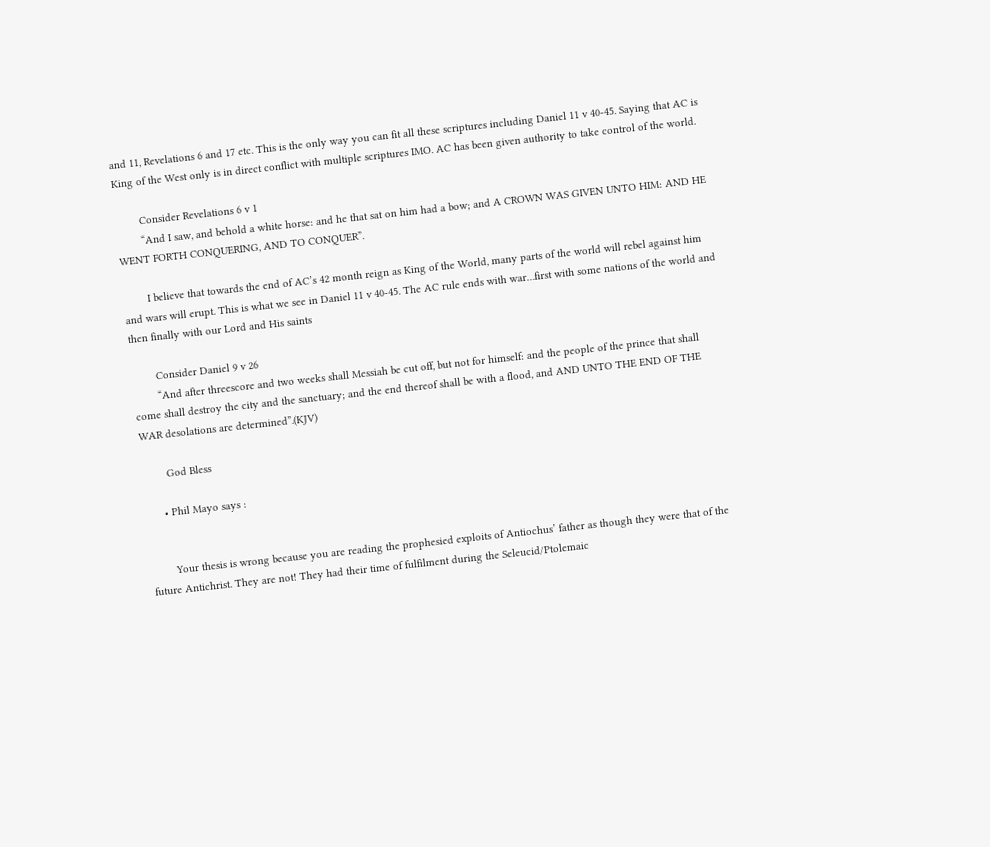and 11, Revelations 6 and 17 etc. This is the only way you can fit all these scriptures including Daniel 11 v 40-45. Saying that AC is King of the West only is in direct conflict with multiple scriptures IMO. AC has been given authority to take control of the world.

        Consider Revelations 6 v 1
        “And I saw, and behold a white horse: and he that sat on him had a bow; and A CROWN WAS GIVEN UNTO HIM: AND HE WENT FORTH CONQUERING, AND TO CONQUER”.

        I believe that towards the end of AC’s 42 month reign as King of the World, many parts of the world will rebel against him and wars will erupt. This is what we see in Daniel 11 v 40-45. The AC rule ends with war…first with some nations of the world and then finally with our Lord and His saints

        Consider Daniel 9 v 26
        “And after threescore and two weeks shall Messiah be cut off, but not for himself: and the people of the prince that shall come shall destroy the city and the sanctuary; and the end thereof shall be with a flood, and AND UNTO THE END OF THE WAR desolations are determined”.(KJV)

        God Bless

      • Phil Mayo says :


        Your thesis is wrong because you are reading the prophesied exploits of Antiochus’ father as though they were that of the future Antichrist. They are not! They had their time of fulfilment during the Seleucid/Ptolemaic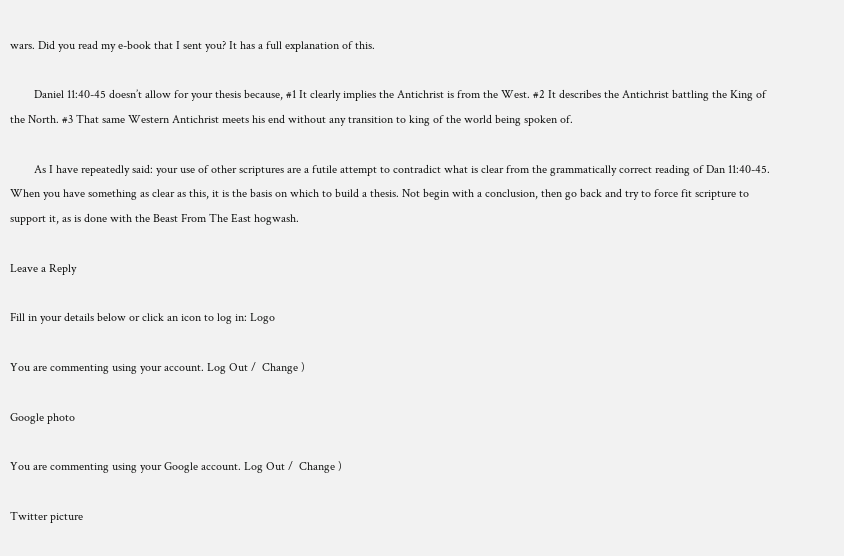wars. Did you read my e-book that I sent you? It has a full explanation of this.

        Daniel 11:40-45 doesn’t allow for your thesis because, #1 It clearly implies the Antichrist is from the West. #2 It describes the Antichrist battling the King of the North. #3 That same Western Antichrist meets his end without any transition to king of the world being spoken of.

        As I have repeatedly said: your use of other scriptures are a futile attempt to contradict what is clear from the grammatically correct reading of Dan 11:40-45. When you have something as clear as this, it is the basis on which to build a thesis. Not begin with a conclusion, then go back and try to force fit scripture to support it, as is done with the Beast From The East hogwash.

Leave a Reply

Fill in your details below or click an icon to log in: Logo

You are commenting using your account. Log Out /  Change )

Google photo

You are commenting using your Google account. Log Out /  Change )

Twitter picture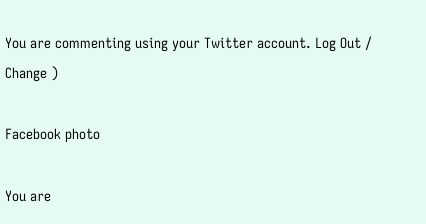You are commenting using your Twitter account. Log Out /  Change )

Facebook photo

You are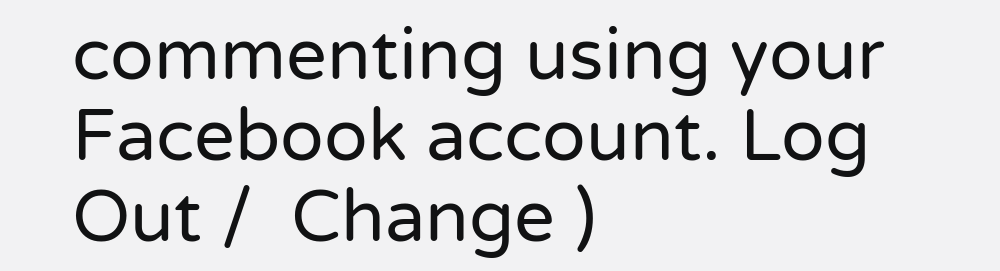commenting using your Facebook account. Log Out /  Change )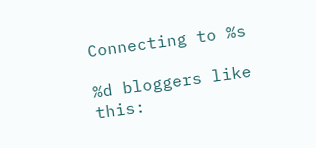Connecting to %s

%d bloggers like this: